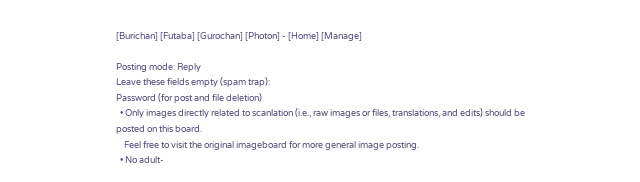[Burichan] [Futaba] [Gurochan] [Photon] - [Home] [Manage]

Posting mode: Reply
Leave these fields empty (spam trap):
Password (for post and file deletion)
  • Only images directly related to scanlation (i.e., raw images or files, translations, and edits) should be posted on this board.
    Feel free to visit the original imageboard for more general image posting.
  • No adult-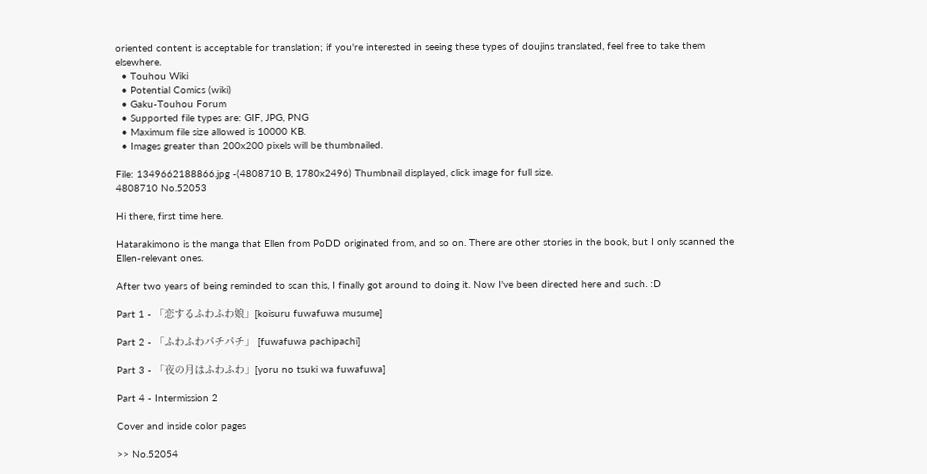oriented content is acceptable for translation; if you're interested in seeing these types of doujins translated, feel free to take them elsewhere.
  • Touhou Wiki
  • Potential Comics (wiki)
  • Gaku-Touhou Forum
  • Supported file types are: GIF, JPG, PNG
  • Maximum file size allowed is 10000 KB.
  • Images greater than 200x200 pixels will be thumbnailed.

File: 1349662188866.jpg -(4808710 B, 1780x2496) Thumbnail displayed, click image for full size.
4808710 No.52053

Hi there, first time here.

Hatarakimono is the manga that Ellen from PoDD originated from, and so on. There are other stories in the book, but I only scanned the Ellen-relevant ones.

After two years of being reminded to scan this, I finally got around to doing it. Now I've been directed here and such. :D

Part 1 - 「恋するふわふわ娘」[koisuru fuwafuwa musume]

Part 2 - 「ふわふわパチパチ」 [fuwafuwa pachipachi]

Part 3 - 「夜の月はふわふわ」[yoru no tsuki wa fuwafuwa]

Part 4 - Intermission 2

Cover and inside color pages

>> No.52054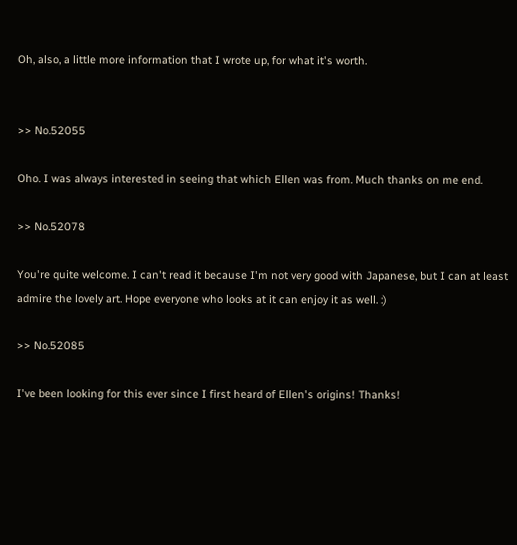Oh, also, a little more information that I wrote up, for what it's worth.


>> No.52055

Oho. I was always interested in seeing that which Ellen was from. Much thanks on me end.

>> No.52078

You're quite welcome. I can't read it because I'm not very good with Japanese, but I can at least admire the lovely art. Hope everyone who looks at it can enjoy it as well. :)

>> No.52085

I've been looking for this ever since I first heard of Ellen's origins! Thanks!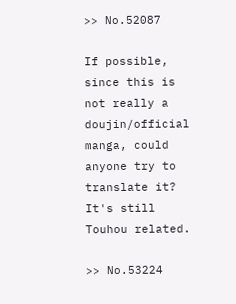>> No.52087

If possible, since this is not really a doujin/official manga, could anyone try to translate it? It's still Touhou related.

>> No.53224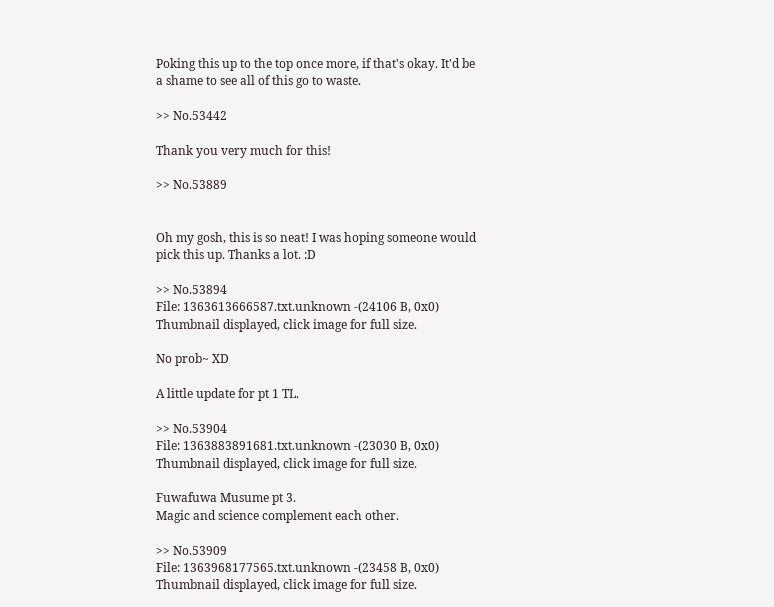Poking this up to the top once more, if that's okay. It'd be a shame to see all of this go to waste.

>> No.53442

Thank you very much for this!

>> No.53889


Oh my gosh, this is so neat! I was hoping someone would pick this up. Thanks a lot. :D

>> No.53894
File: 1363613666587.txt.unknown -(24106 B, 0x0) Thumbnail displayed, click image for full size.

No prob~ XD

A little update for pt 1 TL.

>> No.53904
File: 1363883891681.txt.unknown -(23030 B, 0x0) Thumbnail displayed, click image for full size.

Fuwafuwa Musume pt 3.
Magic and science complement each other.

>> No.53909
File: 1363968177565.txt.unknown -(23458 B, 0x0) Thumbnail displayed, click image for full size.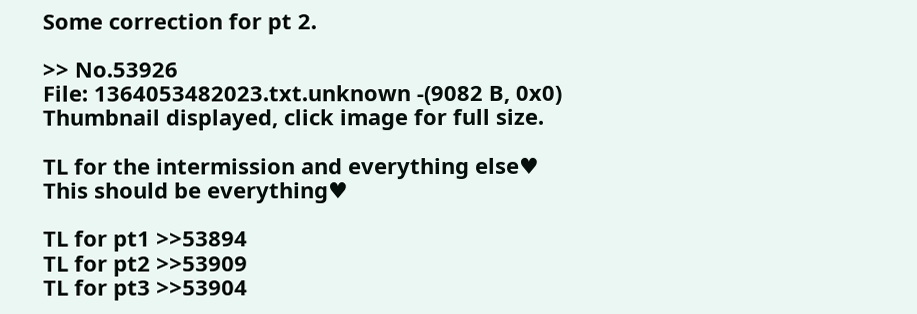Some correction for pt 2.

>> No.53926
File: 1364053482023.txt.unknown -(9082 B, 0x0) Thumbnail displayed, click image for full size.

TL for the intermission and everything else♥
This should be everything♥

TL for pt1 >>53894
TL for pt2 >>53909
TL for pt3 >>53904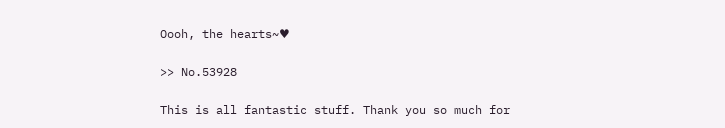Oooh, the hearts~♥

>> No.53928

This is all fantastic stuff. Thank you so much for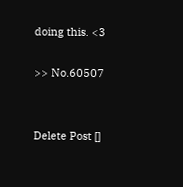doing this. <3

>> No.60507


Delete Post []